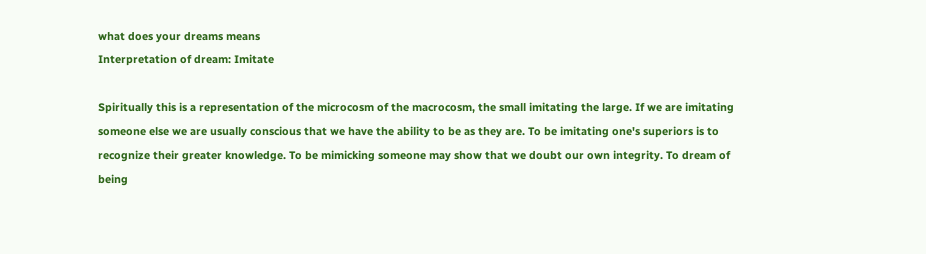what does your dreams means
Interpretation of dream: Imitate

Spiritually this is a representation of the microcosm of the macrocosm, the small imitating the large. If we are imitating someone else we are usually conscious that we have the ability to be as they are. To be imitating one's superiors is to recognize their greater knowledge. To be mimicking someone may show that we doubt our own integrity. To dream of being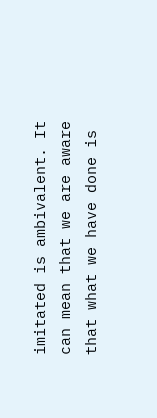imitated is ambivalent. It can mean that we are aware that what we have done is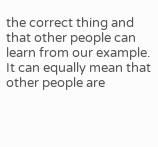the correct thing and that other people can learn from our example. It can equally mean that other people are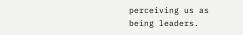perceiving us as being leaders.